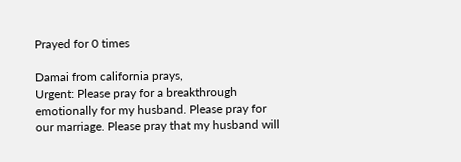Prayed for 0 times

Damai from california prays,
Urgent: Please pray for a breakthrough emotionally for my husband. Please pray for our marriage. Please pray that my husband will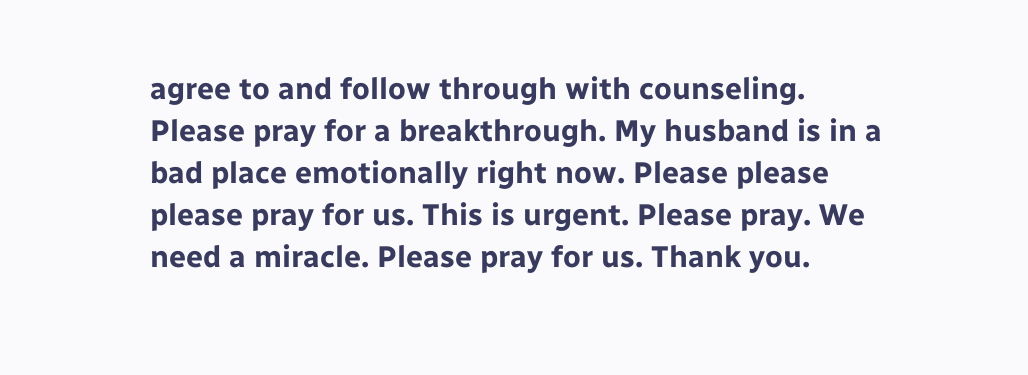agree to and follow through with counseling. Please pray for a breakthrough. My husband is in a bad place emotionally right now. Please please please pray for us. This is urgent. Please pray. We need a miracle. Please pray for us. Thank you.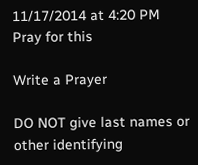11/17/2014 at 4:20 PM
Pray for this

Write a Prayer

DO NOT give last names or other identifying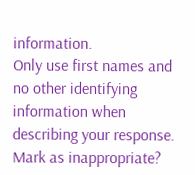information.
Only use first names and no other identifying information when describing your response.
Mark as inappropriate?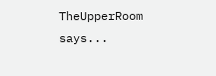TheUpperRoom says...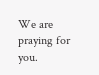We are praying for you.